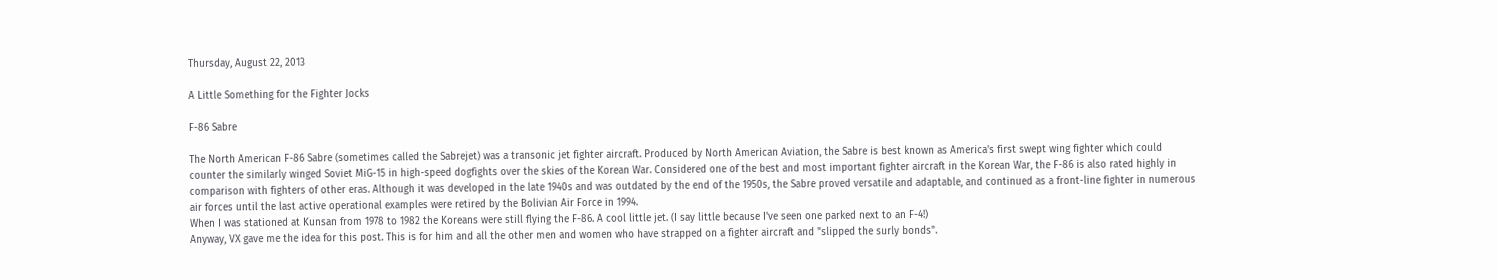Thursday, August 22, 2013

A Little Something for the Fighter Jocks

F-86 Sabre

The North American F-86 Sabre (sometimes called the Sabrejet) was a transonic jet fighter aircraft. Produced by North American Aviation, the Sabre is best known as America's first swept wing fighter which could counter the similarly winged Soviet MiG-15 in high-speed dogfights over the skies of the Korean War. Considered one of the best and most important fighter aircraft in the Korean War, the F-86 is also rated highly in comparison with fighters of other eras. Although it was developed in the late 1940s and was outdated by the end of the 1950s, the Sabre proved versatile and adaptable, and continued as a front-line fighter in numerous air forces until the last active operational examples were retired by the Bolivian Air Force in 1994.
When I was stationed at Kunsan from 1978 to 1982 the Koreans were still flying the F-86. A cool little jet. (I say little because I've seen one parked next to an F-4!)
Anyway, VX gave me the idea for this post. This is for him and all the other men and women who have strapped on a fighter aircraft and "slipped the surly bonds".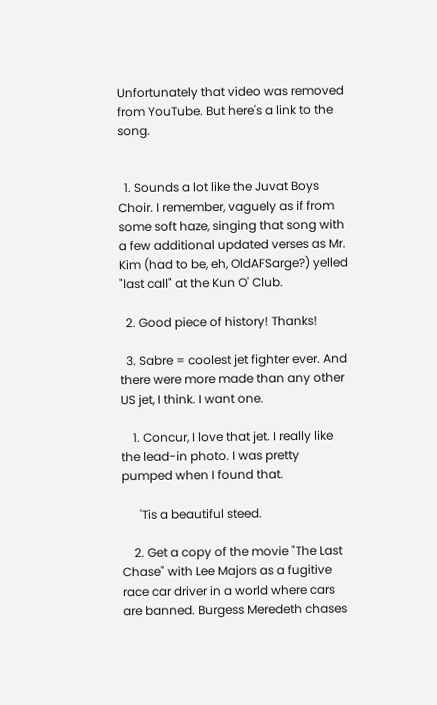Unfortunately that video was removed from YouTube. But here's a link to the song.


  1. Sounds a lot like the Juvat Boys Choir. I remember, vaguely as if from some soft haze, singing that song with a few additional updated verses as Mr. Kim (had to be, eh, OldAFSarge?) yelled "last call" at the Kun O' Club.

  2. Good piece of history! Thanks!

  3. Sabre = coolest jet fighter ever. And there were more made than any other US jet, I think. I want one.

    1. Concur, I love that jet. I really like the lead-in photo. I was pretty pumped when I found that.

      'Tis a beautiful steed.

    2. Get a copy of the movie "The Last Chase" with Lee Majors as a fugitive race car driver in a world where cars are banned. Burgess Meredeth chases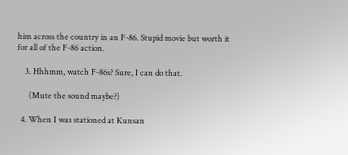him across the country in an F-86. Stupid movie but worth it for all of the F-86 action.

    3. Hhhmm, watch F-86s? Sure, I can do that.

      (Mute the sound maybe?)

  4. When I was stationed at Kunsan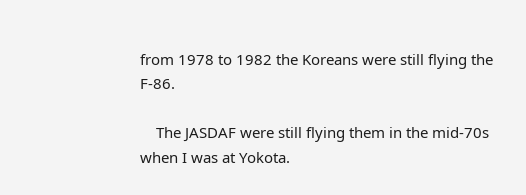from 1978 to 1982 the Koreans were still flying the F-86.

    The JASDAF were still flying them in the mid-70s when I was at Yokota.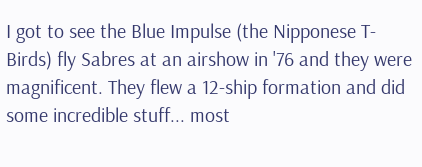I got to see the Blue Impulse (the Nipponese T-Birds) fly Sabres at an airshow in '76 and they were magnificent. They flew a 12-ship formation and did some incredible stuff... most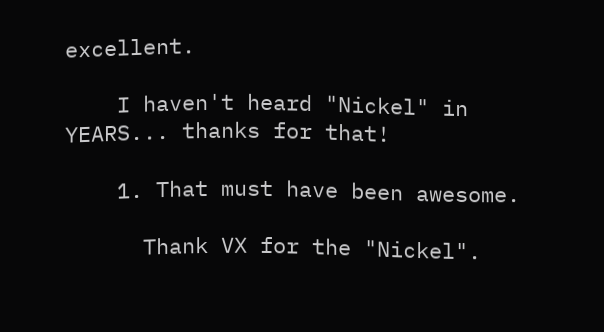excellent.

    I haven't heard "Nickel" in YEARS... thanks for that!

    1. That must have been awesome.

      Thank VX for the "Nickel".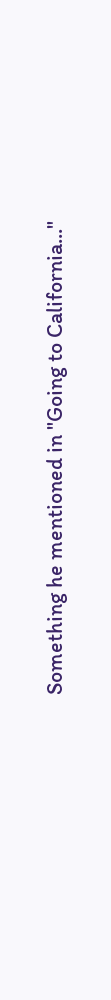Something he mentioned in "Going to California..."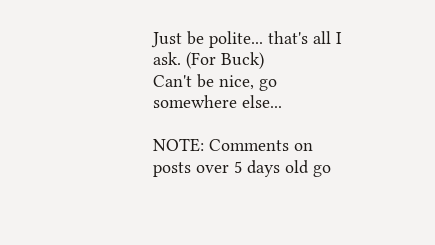Just be polite... that's all I ask. (For Buck)
Can't be nice, go somewhere else...

NOTE: Comments on posts over 5 days old go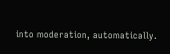into moderation, automatically.